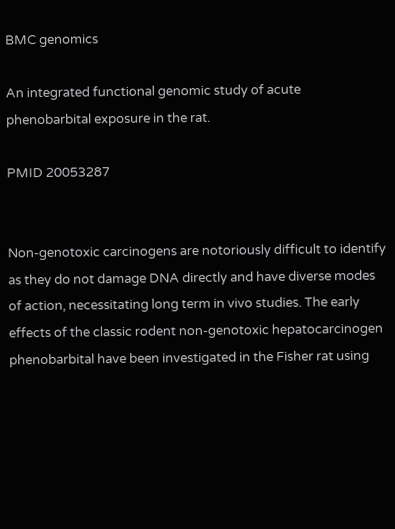BMC genomics

An integrated functional genomic study of acute phenobarbital exposure in the rat.

PMID 20053287


Non-genotoxic carcinogens are notoriously difficult to identify as they do not damage DNA directly and have diverse modes of action, necessitating long term in vivo studies. The early effects of the classic rodent non-genotoxic hepatocarcinogen phenobarbital have been investigated in the Fisher rat using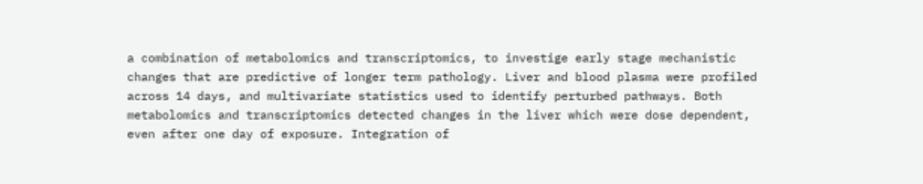a combination of metabolomics and transcriptomics, to investige early stage mechanistic changes that are predictive of longer term pathology. Liver and blood plasma were profiled across 14 days, and multivariate statistics used to identify perturbed pathways. Both metabolomics and transcriptomics detected changes in the liver which were dose dependent, even after one day of exposure. Integration of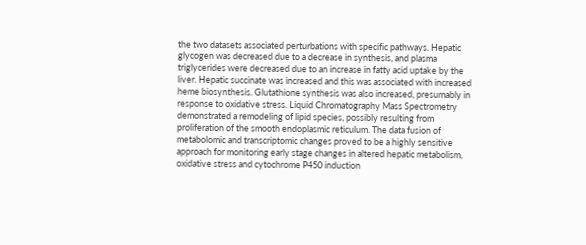the two datasets associated perturbations with specific pathways. Hepatic glycogen was decreased due to a decrease in synthesis, and plasma triglycerides were decreased due to an increase in fatty acid uptake by the liver. Hepatic succinate was increased and this was associated with increased heme biosynthesis. Glutathione synthesis was also increased, presumably in response to oxidative stress. Liquid Chromatography Mass Spectrometry demonstrated a remodeling of lipid species, possibly resulting from proliferation of the smooth endoplasmic reticulum. The data fusion of metabolomic and transcriptomic changes proved to be a highly sensitive approach for monitoring early stage changes in altered hepatic metabolism, oxidative stress and cytochrome P450 induction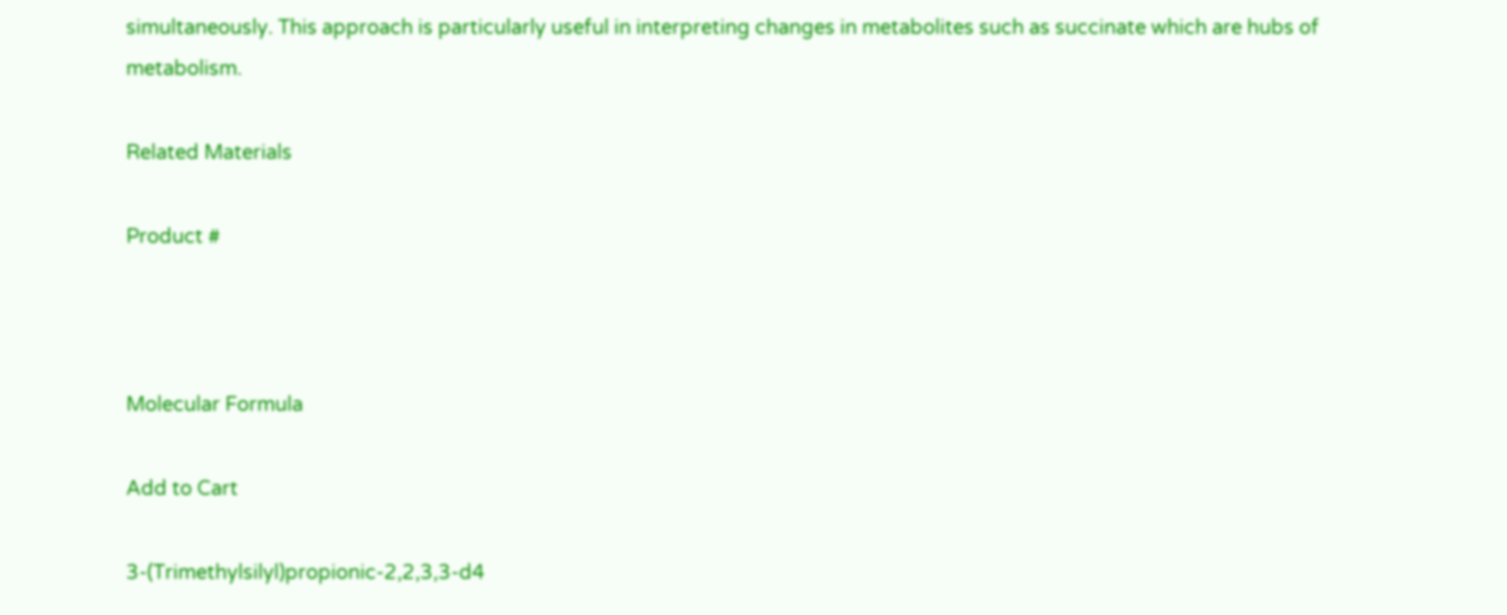simultaneously. This approach is particularly useful in interpreting changes in metabolites such as succinate which are hubs of metabolism.

Related Materials

Product #



Molecular Formula

Add to Cart

3-(Trimethylsilyl)propionic-2,2,3,3-d4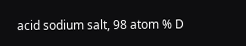acid sodium salt, 98 atom % D